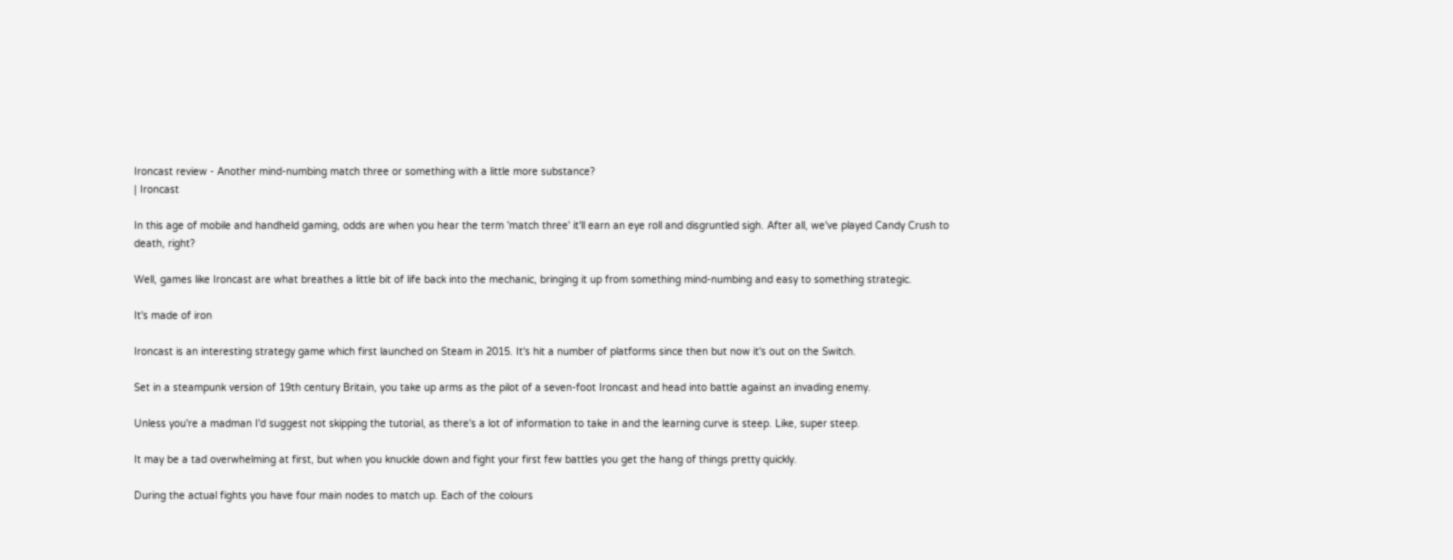Ironcast review - Another mind-numbing match three or something with a little more substance?
| Ironcast

In this age of mobile and handheld gaming, odds are when you hear the term 'match three' it'll earn an eye roll and disgruntled sigh. After all, we've played Candy Crush to death, right?

Well, games like Ironcast are what breathes a little bit of life back into the mechanic, bringing it up from something mind-numbing and easy to something strategic.

It's made of iron

Ironcast is an interesting strategy game which first launched on Steam in 2015. It's hit a number of platforms since then but now it's out on the Switch.

Set in a steampunk version of 19th century Britain, you take up arms as the pilot of a seven-foot Ironcast and head into battle against an invading enemy.

Unless you're a madman I'd suggest not skipping the tutorial, as there's a lot of information to take in and the learning curve is steep. Like, super steep.

It may be a tad overwhelming at first, but when you knuckle down and fight your first few battles you get the hang of things pretty quickly.

During the actual fights you have four main nodes to match up. Each of the colours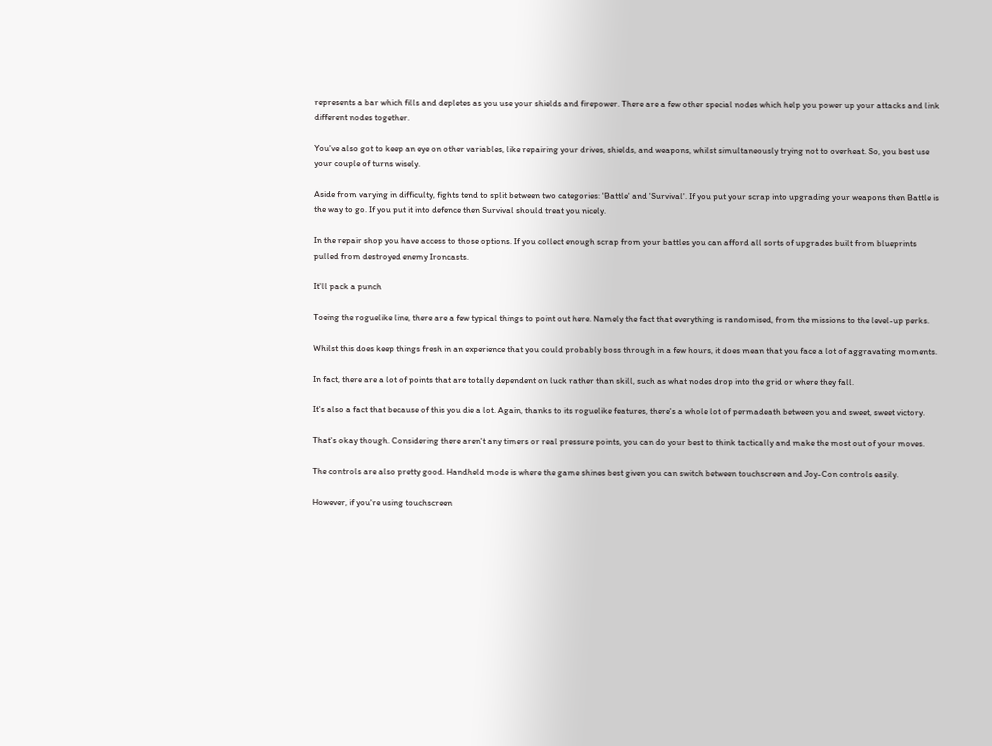represents a bar which fills and depletes as you use your shields and firepower. There are a few other special nodes which help you power up your attacks and link different nodes together.

You've also got to keep an eye on other variables, like repairing your drives, shields, and weapons, whilst simultaneously trying not to overheat. So, you best use your couple of turns wisely.

Aside from varying in difficulty, fights tend to split between two categories: 'Battle' and 'Survival'. If you put your scrap into upgrading your weapons then Battle is the way to go. If you put it into defence then Survival should treat you nicely.

In the repair shop you have access to those options. If you collect enough scrap from your battles you can afford all sorts of upgrades built from blueprints pulled from destroyed enemy Ironcasts.

It'll pack a punch

Toeing the roguelike line, there are a few typical things to point out here. Namely the fact that everything is randomised, from the missions to the level-up perks.

Whilst this does keep things fresh in an experience that you could probably boss through in a few hours, it does mean that you face a lot of aggravating moments.

In fact, there are a lot of points that are totally dependent on luck rather than skill, such as what nodes drop into the grid or where they fall.

It's also a fact that because of this you die a lot. Again, thanks to its roguelike features, there's a whole lot of permadeath between you and sweet, sweet victory.

That's okay though. Considering there aren't any timers or real pressure points, you can do your best to think tactically and make the most out of your moves.

The controls are also pretty good. Handheld mode is where the game shines best given you can switch between touchscreen and Joy-Con controls easily.

However, if you're using touchscreen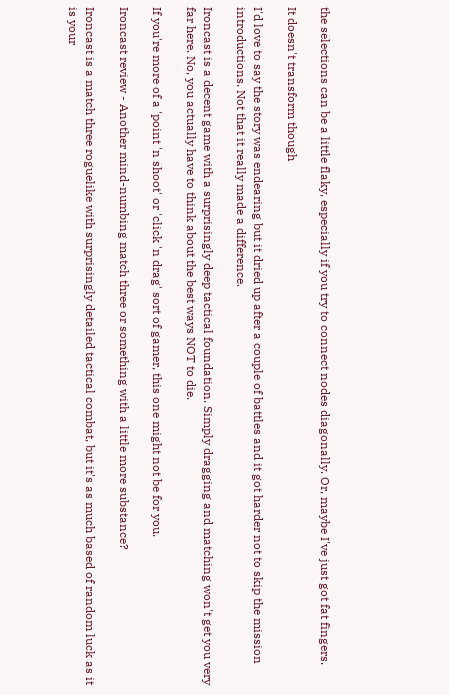the selections can be a little flaky, especially if you try to connect nodes diagonally. Or, maybe I've just got fat fingers.

It doesn't transform though

I'd love to say the story was endearing but it dried up after a couple of battles and it got harder not to skip the mission introductions. Not that it really made a difference.

Ironcast is a decent game with a surprisingly deep tactical foundation. Simply dragging and matching won't get you very far here. No, you actually have to think about the best ways NOT to die.

If you're more of a 'point 'n shoot' or 'click 'n drag' sort of gamer, this one might not be for you.

Ironcast review - Another mind-numbing match three or something with a little more substance?

Ironcast is a match three roguelike with surprisingly detailed tactical combat, but it's as much based of random luck as it is your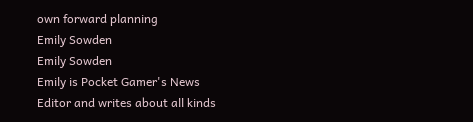own forward planning
Emily Sowden
Emily Sowden
Emily is Pocket Gamer's News Editor and writes about all kinds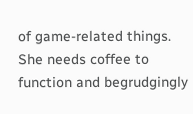of game-related things. She needs coffee to function and begrudgingly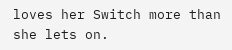loves her Switch more than she lets on.